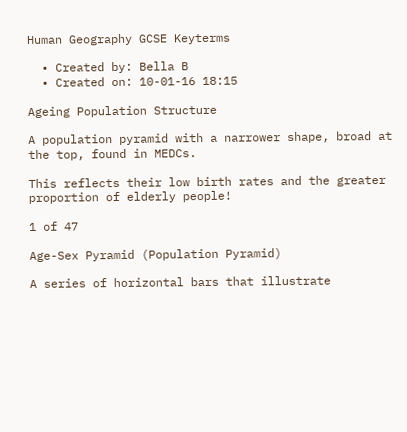Human Geography GCSE Keyterms

  • Created by: Bella B
  • Created on: 10-01-16 18:15

Ageing Population Structure

A population pyramid with a narrower shape, broad at the top, found in MEDCs.

This reflects their low birth rates and the greater proportion of elderly people!

1 of 47

Age-Sex Pyramid (Population Pyramid)

A series of horizontal bars that illustrate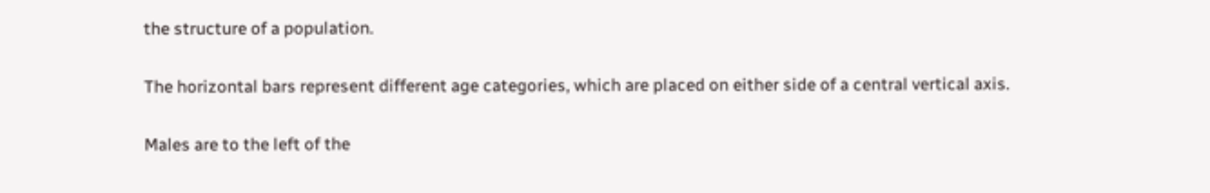the structure of a population.

The horizontal bars represent different age categories, which are placed on either side of a central vertical axis.

Males are to the left of the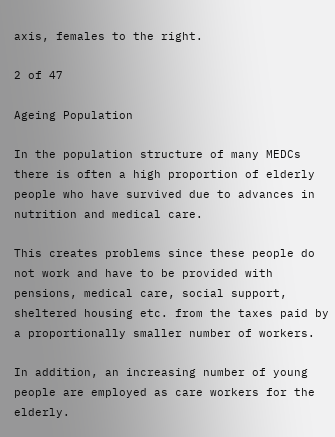axis, females to the right.

2 of 47

Ageing Population

In the population structure of many MEDCs there is often a high proportion of elderly people who have survived due to advances in nutrition and medical care.

This creates problems since these people do not work and have to be provided with pensions, medical care, social support, sheltered housing etc. from the taxes paid by a proportionally smaller number of workers.

In addition, an increasing number of young people are employed as care workers for the elderly.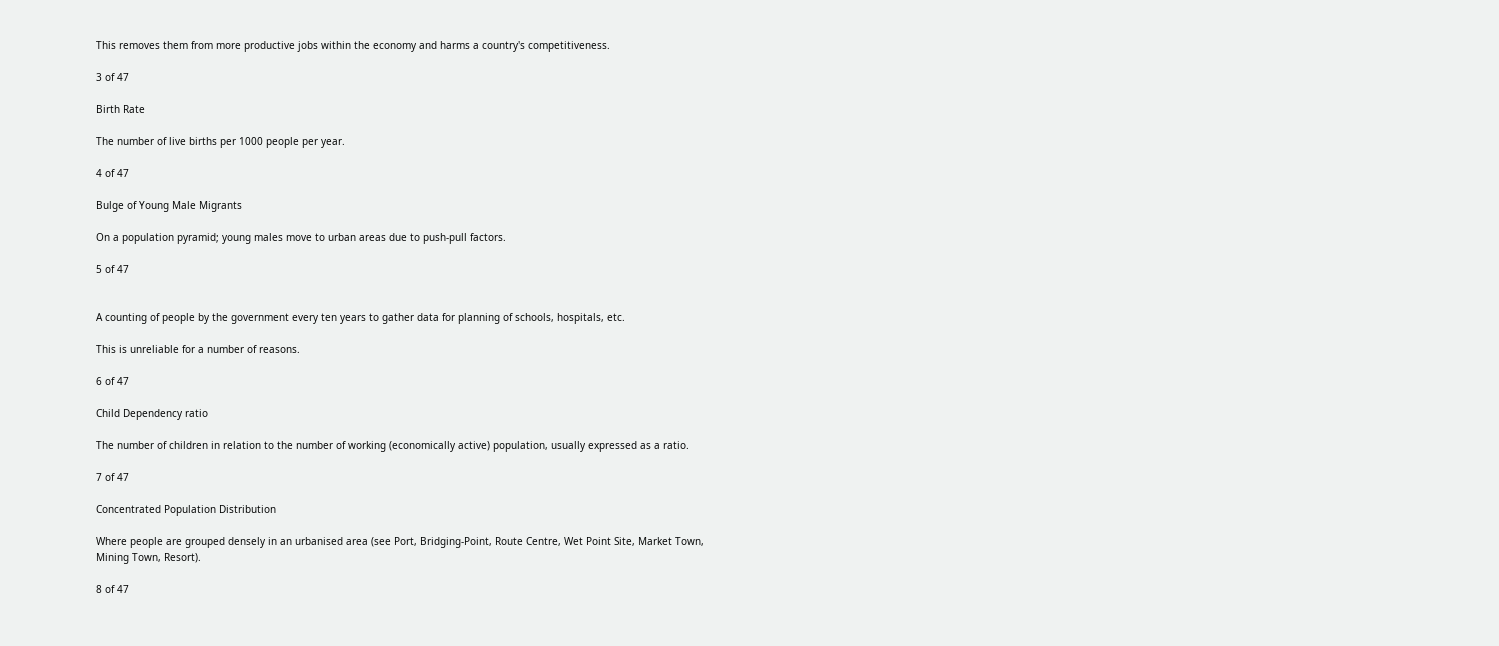This removes them from more productive jobs within the economy and harms a country's competitiveness.

3 of 47

Birth Rate

The number of live births per 1000 people per year.

4 of 47

Bulge of Young Male Migrants

On a population pyramid; young males move to urban areas due to push-pull factors.

5 of 47


A counting of people by the government every ten years to gather data for planning of schools, hospitals, etc.

This is unreliable for a number of reasons.

6 of 47

Child Dependency ratio

The number of children in relation to the number of working (economically active) population, usually expressed as a ratio.

7 of 47

Concentrated Population Distribution

Where people are grouped densely in an urbanised area (see Port, Bridging-Point, Route Centre, Wet Point Site, Market Town, Mining Town, Resort).

8 of 47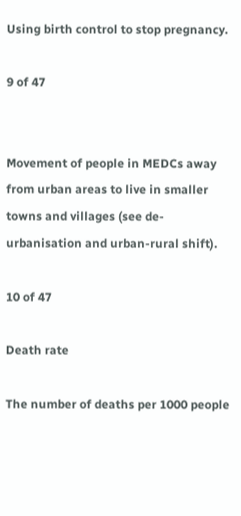Using birth control to stop pregnancy.

9 of 47


Movement of people in MEDCs away from urban areas to live in smaller towns and villages (see de-urbanisation and urban-rural shift).

10 of 47

Death rate

The number of deaths per 1000 people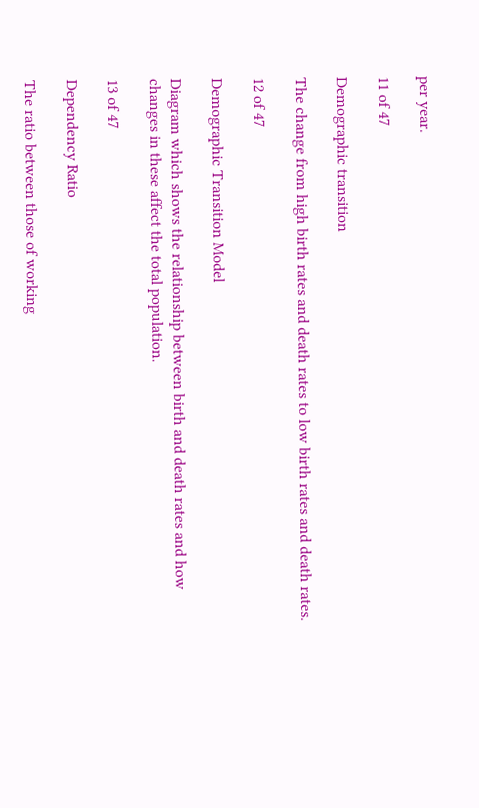per year.

11 of 47

Demographic transition

The change from high birth rates and death rates to low birth rates and death rates.

12 of 47

Demographic Transition Model

Diagram which shows the relationship between birth and death rates and how changes in these affect the total population.

13 of 47

Dependency Ratio

The ratio between those of working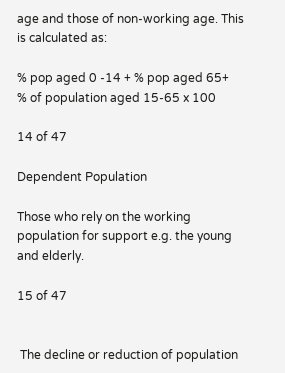age and those of non-working age. This is calculated as:

% pop aged 0 -14 + % pop aged 65+
% of population aged 15-65 x 100

14 of 47

Dependent Population

Those who rely on the working population for support e.g. the young and elderly.

15 of 47


 The decline or reduction of population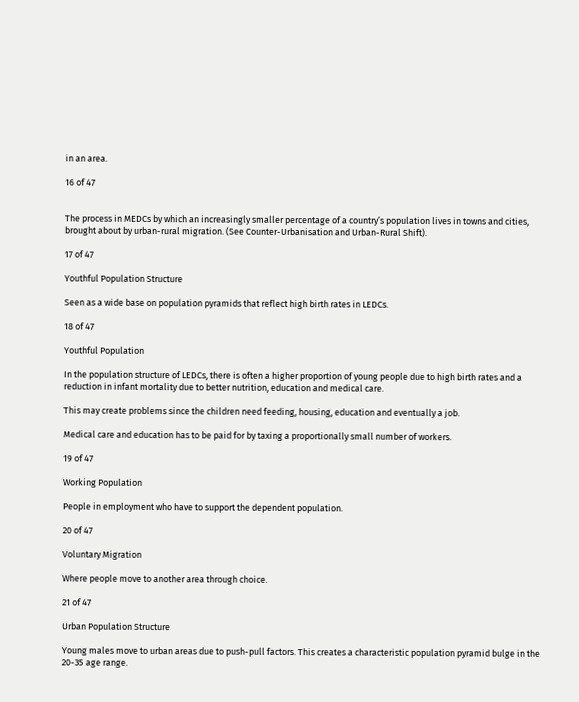in an area.

16 of 47


The process in MEDCs by which an increasingly smaller percentage of a country’s population lives in towns and cities, brought about by urban-rural migration. (See Counter-Urbanisation and Urban-Rural Shift).

17 of 47

Youthful Population Structure

Seen as a wide base on population pyramids that reflect high birth rates in LEDCs.

18 of 47

Youthful Population

In the population structure of LEDCs, there is often a higher proportion of young people due to high birth rates and a reduction in infant mortality due to better nutrition, education and medical care.

This may create problems since the children need feeding, housing, education and eventually a job.

Medical care and education has to be paid for by taxing a proportionally small number of workers.

19 of 47

Working Population

People in employment who have to support the dependent population.

20 of 47

Voluntary Migration

Where people move to another area through choice.

21 of 47

Urban Population Structure

Young males move to urban areas due to push-pull factors. This creates a characteristic population pyramid bulge in the 20-35 age range.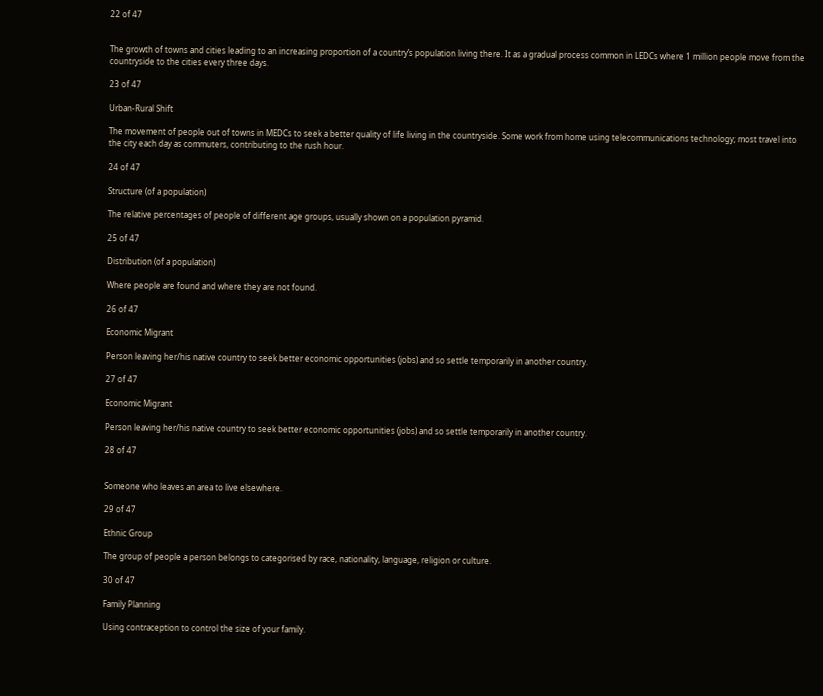22 of 47


The growth of towns and cities leading to an increasing proportion of a country’s population living there. It as a gradual process common in LEDCs where 1 million people move from the countryside to the cities every three days.

23 of 47

Urban-Rural Shift

The movement of people out of towns in MEDCs to seek a better quality of life living in the countryside. Some work from home using telecommunications technology; most travel into the city each day as commuters, contributing to the rush hour.

24 of 47

Structure (of a population)

The relative percentages of people of different age groups, usually shown on a population pyramid.

25 of 47

Distribution (of a population)

Where people are found and where they are not found.

26 of 47

Economic Migrant

Person leaving her/his native country to seek better economic opportunities (jobs) and so settle temporarily in another country.

27 of 47

Economic Migrant

Person leaving her/his native country to seek better economic opportunities (jobs) and so settle temporarily in another country.

28 of 47


Someone who leaves an area to live elsewhere.

29 of 47

Ethnic Group

The group of people a person belongs to categorised by race, nationality, language, religion or culture.

30 of 47

Family Planning

Using contraception to control the size of your family.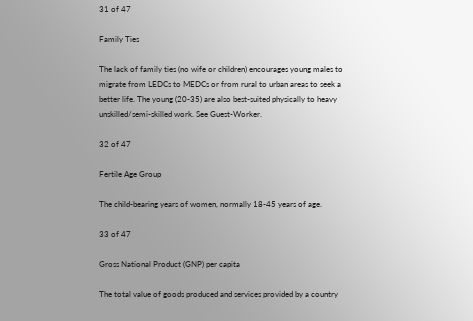31 of 47

Family Ties

The lack of family ties (no wife or children) encourages young males to migrate from LEDCs to MEDCs or from rural to urban areas to seek a better life. The young (20-35) are also best-suited physically to heavy unskilled/semi-skilled work. See Guest-Worker.

32 of 47

Fertile Age Group

The child-bearing years of women, normally 18-45 years of age.

33 of 47

Gross National Product (GNP) per capita

The total value of goods produced and services provided by a country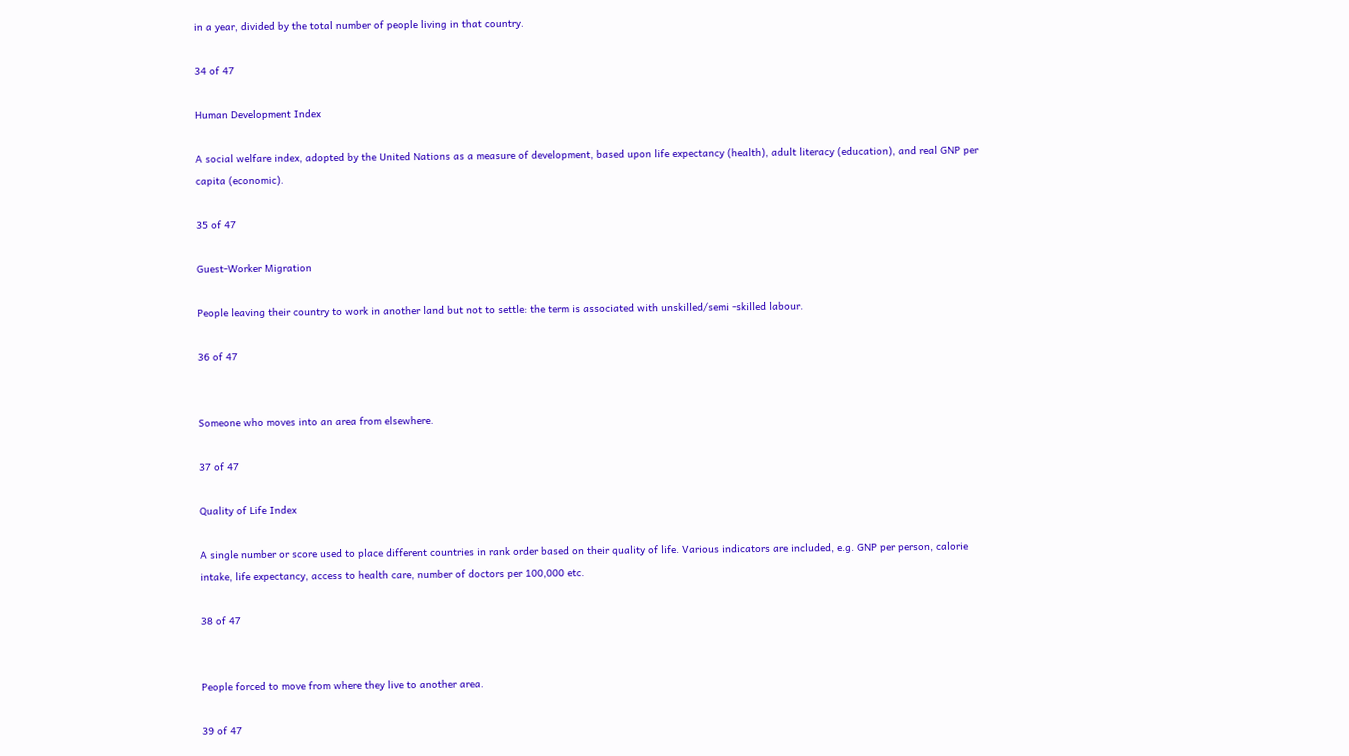in a year, divided by the total number of people living in that country.

34 of 47

Human Development Index

A social welfare index, adopted by the United Nations as a measure of development, based upon life expectancy (health), adult literacy (education), and real GNP per capita (economic).

35 of 47

Guest-Worker Migration

People leaving their country to work in another land but not to settle: the term is associated with unskilled/semi -skilled labour.

36 of 47


Someone who moves into an area from elsewhere.

37 of 47

Quality of Life Index

A single number or score used to place different countries in rank order based on their quality of life. Various indicators are included, e.g. GNP per person, calorie intake, life expectancy, access to health care, number of doctors per 100,000 etc.

38 of 47


People forced to move from where they live to another area.

39 of 47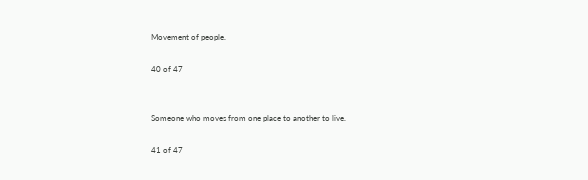Movement of people.

40 of 47


Someone who moves from one place to another to live.

41 of 47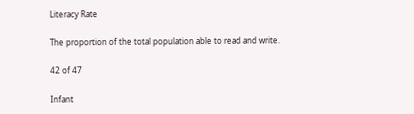Literacy Rate

The proportion of the total population able to read and write.

42 of 47

Infant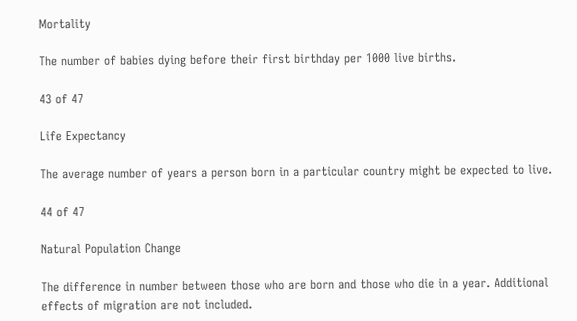Mortality

The number of babies dying before their first birthday per 1000 live births.

43 of 47

Life Expectancy

The average number of years a person born in a particular country might be expected to live.

44 of 47

Natural Population Change

The difference in number between those who are born and those who die in a year. Additional effects of migration are not included.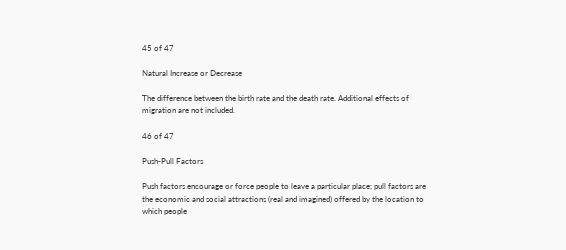45 of 47

Natural Increase or Decrease

The difference between the birth rate and the death rate. Additional effects of migration are not included.

46 of 47

Push-Pull Factors

Push factors encourage or force people to leave a particular place; pull factors are the economic and social attractions (real and imagined) offered by the location to which people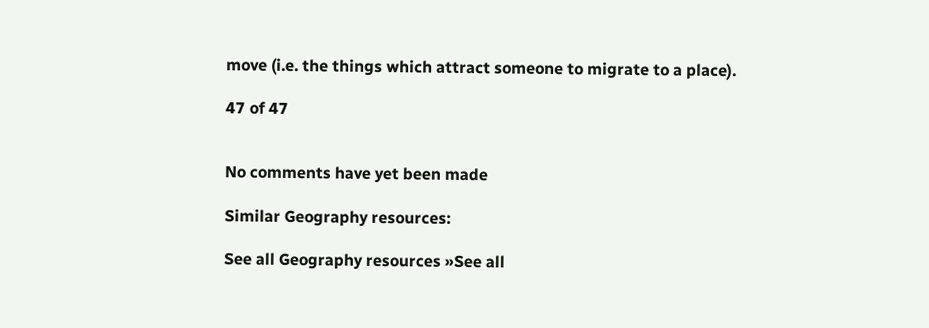move (i.e. the things which attract someone to migrate to a place).

47 of 47


No comments have yet been made

Similar Geography resources:

See all Geography resources »See all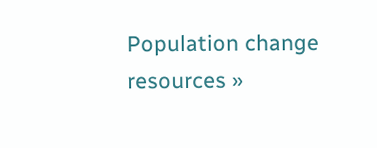Population change resources »